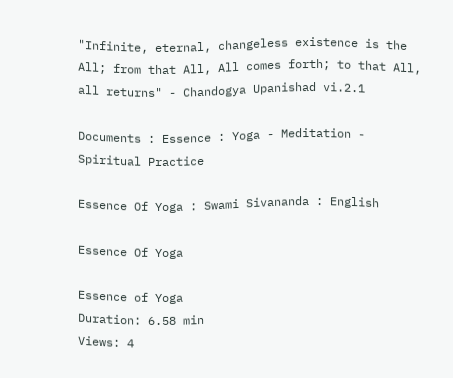"Infinite, eternal, changeless existence is the All; from that All, All comes forth; to that All, all returns" - Chandogya Upanishad vi.2.1

Documents : Essence : Yoga - Meditation - Spiritual Practice

Essence Of Yoga : Swami Sivananda : English

Essence Of Yoga

Essence of Yoga
Duration: 6.58 min
Views: 4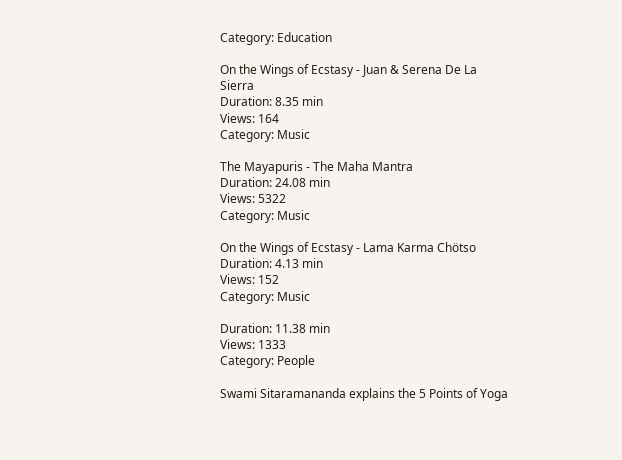Category: Education

On the Wings of Ecstasy - Juan & Serena De La Sierra
Duration: 8.35 min
Views: 164
Category: Music

The Mayapuris - The Maha Mantra
Duration: 24.08 min
Views: 5322
Category: Music

On the Wings of Ecstasy - Lama Karma Chötso
Duration: 4.13 min
Views: 152
Category: Music

Duration: 11.38 min
Views: 1333
Category: People

Swami Sitaramananda explains the 5 Points of Yoga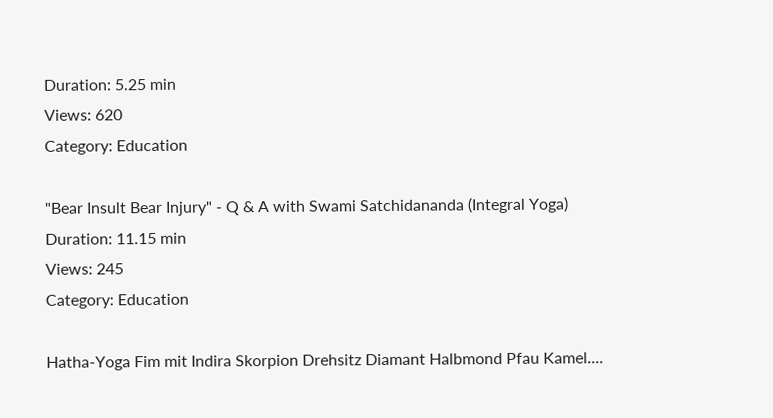Duration: 5.25 min
Views: 620
Category: Education

"Bear Insult Bear Injury" - Q & A with Swami Satchidananda (Integral Yoga)
Duration: 11.15 min
Views: 245
Category: Education

Hatha-Yoga Fim mit Indira Skorpion Drehsitz Diamant Halbmond Pfau Kamel....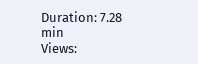Duration: 7.28 min
Views: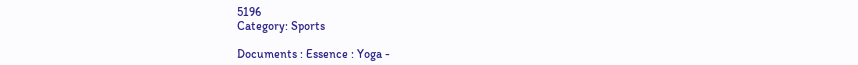5196
Category: Sports

Documents : Essence : Yoga -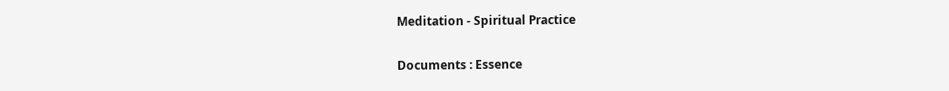Meditation - Spiritual Practice

Documents : Essence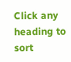Click any heading to sort